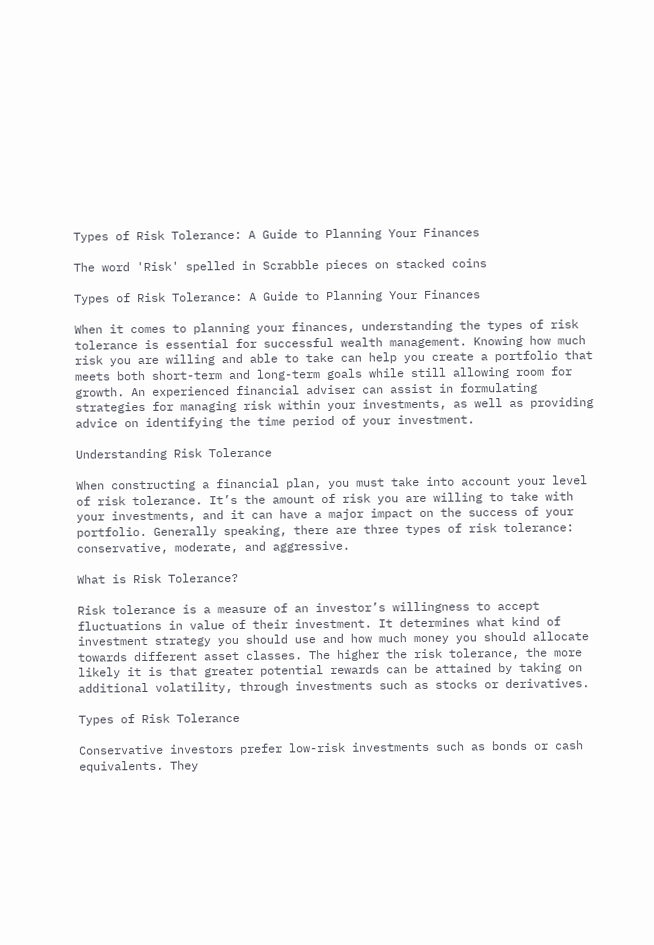Types of Risk Tolerance: A Guide to Planning Your Finances

The word 'Risk' spelled in Scrabble pieces on stacked coins

Types of Risk Tolerance: A Guide to Planning Your Finances

When it comes to planning your finances, understanding the types of risk tolerance is essential for successful wealth management. Knowing how much risk you are willing and able to take can help you create a portfolio that meets both short-term and long-term goals while still allowing room for growth. An experienced financial adviser can assist in formulating strategies for managing risk within your investments, as well as providing advice on identifying the time period of your investment.

Understanding Risk Tolerance

When constructing a financial plan, you must take into account your level of risk tolerance. It’s the amount of risk you are willing to take with your investments, and it can have a major impact on the success of your portfolio. Generally speaking, there are three types of risk tolerance: conservative, moderate, and aggressive.

What is Risk Tolerance?

Risk tolerance is a measure of an investor’s willingness to accept fluctuations in value of their investment. It determines what kind of investment strategy you should use and how much money you should allocate towards different asset classes. The higher the risk tolerance, the more likely it is that greater potential rewards can be attained by taking on additional volatility, through investments such as stocks or derivatives.

Types of Risk Tolerance

Conservative investors prefer low-risk investments such as bonds or cash equivalents. They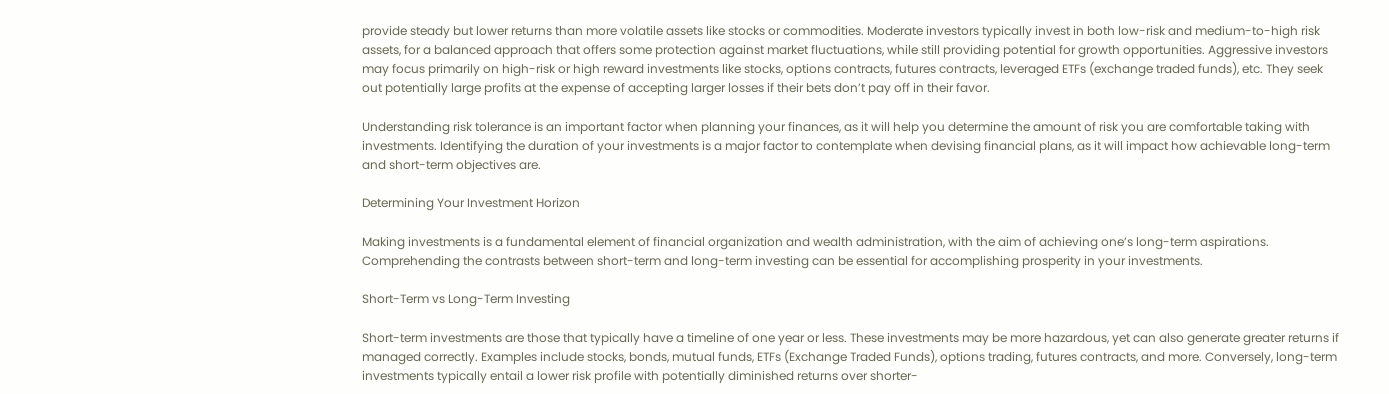provide steady but lower returns than more volatile assets like stocks or commodities. Moderate investors typically invest in both low-risk and medium-to-high risk assets, for a balanced approach that offers some protection against market fluctuations, while still providing potential for growth opportunities. Aggressive investors may focus primarily on high-risk or high reward investments like stocks, options contracts, futures contracts, leveraged ETFs (exchange traded funds), etc. They seek out potentially large profits at the expense of accepting larger losses if their bets don’t pay off in their favor.

Understanding risk tolerance is an important factor when planning your finances, as it will help you determine the amount of risk you are comfortable taking with investments. Identifying the duration of your investments is a major factor to contemplate when devising financial plans, as it will impact how achievable long-term and short-term objectives are.

Determining Your Investment Horizon

Making investments is a fundamental element of financial organization and wealth administration, with the aim of achieving one’s long-term aspirations. Comprehending the contrasts between short-term and long-term investing can be essential for accomplishing prosperity in your investments.

Short-Term vs Long-Term Investing

Short-term investments are those that typically have a timeline of one year or less. These investments may be more hazardous, yet can also generate greater returns if managed correctly. Examples include stocks, bonds, mutual funds, ETFs (Exchange Traded Funds), options trading, futures contracts, and more. Conversely, long-term investments typically entail a lower risk profile with potentially diminished returns over shorter-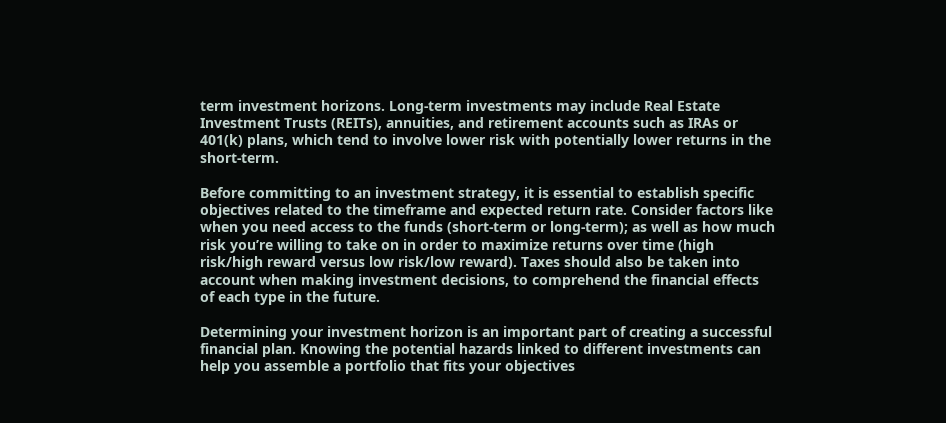term investment horizons. Long-term investments may include Real Estate Investment Trusts (REITs), annuities, and retirement accounts such as IRAs or 401(k) plans, which tend to involve lower risk with potentially lower returns in the short-term.

Before committing to an investment strategy, it is essential to establish specific objectives related to the timeframe and expected return rate. Consider factors like when you need access to the funds (short-term or long-term); as well as how much risk you’re willing to take on in order to maximize returns over time (high risk/high reward versus low risk/low reward). Taxes should also be taken into account when making investment decisions, to comprehend the financial effects of each type in the future.

Determining your investment horizon is an important part of creating a successful financial plan. Knowing the potential hazards linked to different investments can help you assemble a portfolio that fits your objectives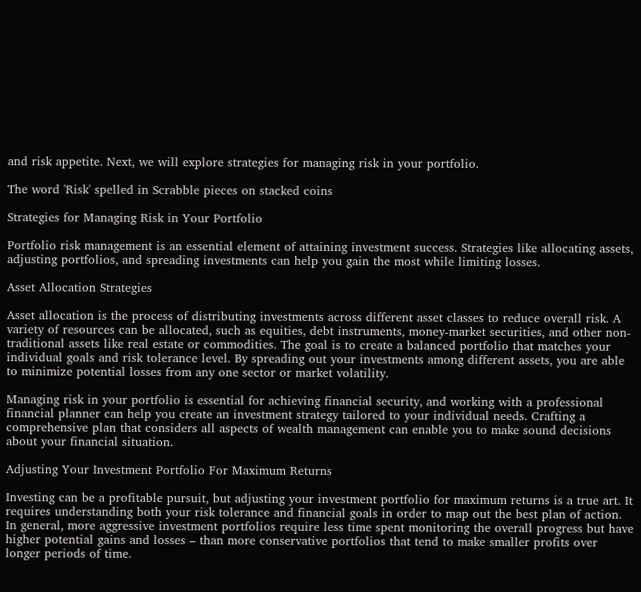and risk appetite. Next, we will explore strategies for managing risk in your portfolio.

The word 'Risk' spelled in Scrabble pieces on stacked coins

Strategies for Managing Risk in Your Portfolio

Portfolio risk management is an essential element of attaining investment success. Strategies like allocating assets, adjusting portfolios, and spreading investments can help you gain the most while limiting losses.

Asset Allocation Strategies

Asset allocation is the process of distributing investments across different asset classes to reduce overall risk. A variety of resources can be allocated, such as equities, debt instruments, money-market securities, and other non-traditional assets like real estate or commodities. The goal is to create a balanced portfolio that matches your individual goals and risk tolerance level. By spreading out your investments among different assets, you are able to minimize potential losses from any one sector or market volatility.

Managing risk in your portfolio is essential for achieving financial security, and working with a professional financial planner can help you create an investment strategy tailored to your individual needs. Crafting a comprehensive plan that considers all aspects of wealth management can enable you to make sound decisions about your financial situation.

Adjusting Your Investment Portfolio For Maximum Returns

Investing can be a profitable pursuit, but adjusting your investment portfolio for maximum returns is a true art. It requires understanding both your risk tolerance and financial goals in order to map out the best plan of action. In general, more aggressive investment portfolios require less time spent monitoring the overall progress but have higher potential gains and losses – than more conservative portfolios that tend to make smaller profits over longer periods of time.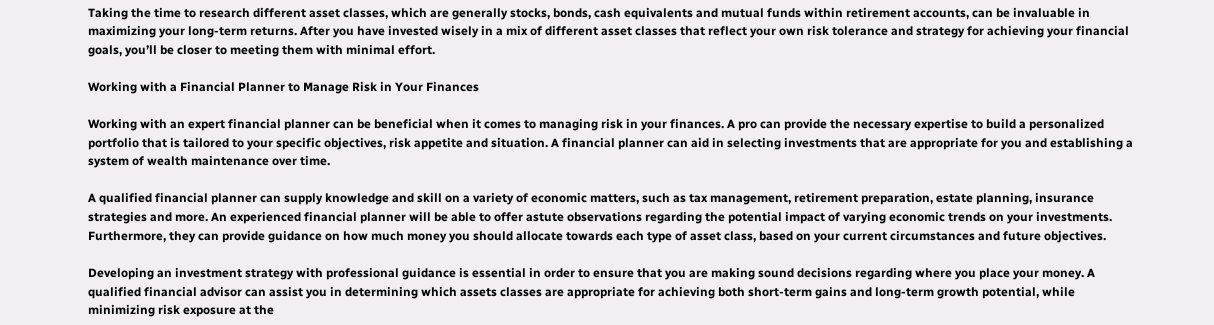Taking the time to research different asset classes, which are generally stocks, bonds, cash equivalents and mutual funds within retirement accounts, can be invaluable in maximizing your long-term returns. After you have invested wisely in a mix of different asset classes that reflect your own risk tolerance and strategy for achieving your financial goals, you’ll be closer to meeting them with minimal effort.

Working with a Financial Planner to Manage Risk in Your Finances

Working with an expert financial planner can be beneficial when it comes to managing risk in your finances. A pro can provide the necessary expertise to build a personalized portfolio that is tailored to your specific objectives, risk appetite and situation. A financial planner can aid in selecting investments that are appropriate for you and establishing a system of wealth maintenance over time.

A qualified financial planner can supply knowledge and skill on a variety of economic matters, such as tax management, retirement preparation, estate planning, insurance strategies and more. An experienced financial planner will be able to offer astute observations regarding the potential impact of varying economic trends on your investments. Furthermore, they can provide guidance on how much money you should allocate towards each type of asset class, based on your current circumstances and future objectives.

Developing an investment strategy with professional guidance is essential in order to ensure that you are making sound decisions regarding where you place your money. A qualified financial advisor can assist you in determining which assets classes are appropriate for achieving both short-term gains and long-term growth potential, while minimizing risk exposure at the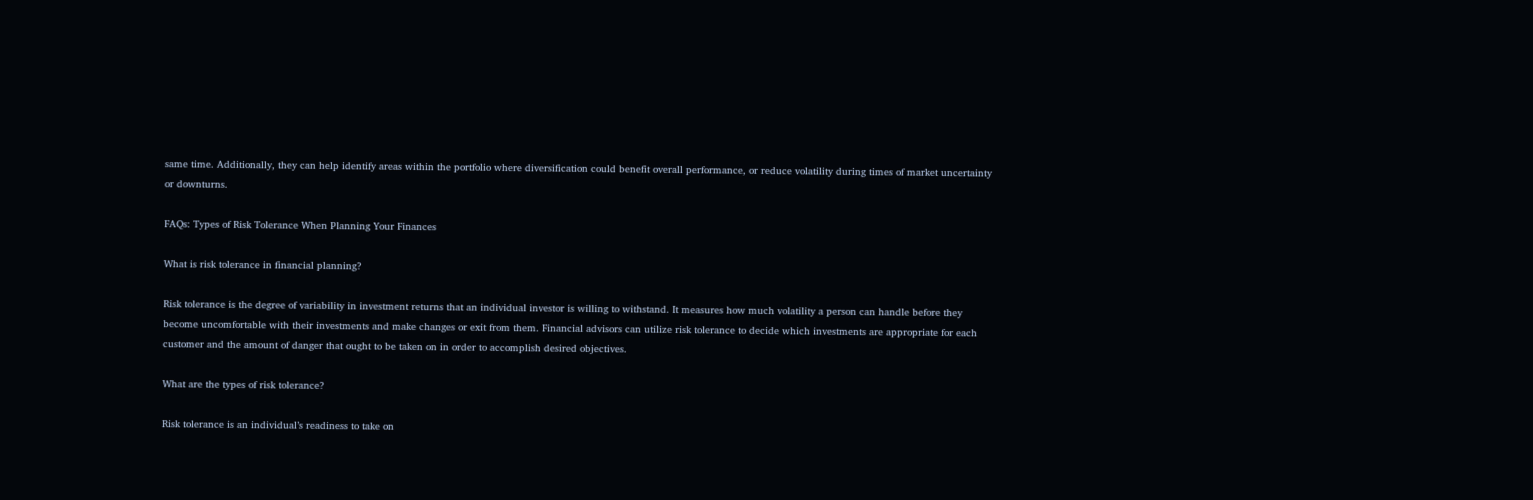same time. Additionally, they can help identify areas within the portfolio where diversification could benefit overall performance, or reduce volatility during times of market uncertainty or downturns.

FAQs: Types of Risk Tolerance When Planning Your Finances

What is risk tolerance in financial planning?

Risk tolerance is the degree of variability in investment returns that an individual investor is willing to withstand. It measures how much volatility a person can handle before they become uncomfortable with their investments and make changes or exit from them. Financial advisors can utilize risk tolerance to decide which investments are appropriate for each customer and the amount of danger that ought to be taken on in order to accomplish desired objectives.

What are the types of risk tolerance?

Risk tolerance is an individual’s readiness to take on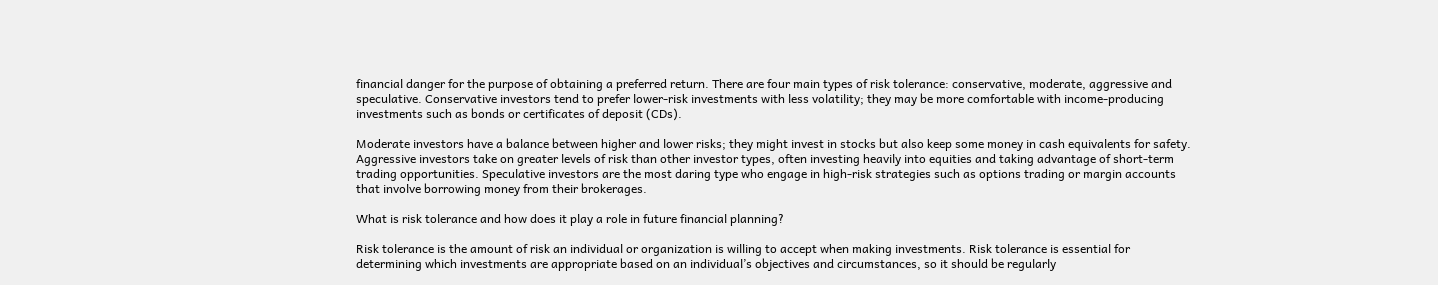financial danger for the purpose of obtaining a preferred return. There are four main types of risk tolerance: conservative, moderate, aggressive and speculative. Conservative investors tend to prefer lower-risk investments with less volatility; they may be more comfortable with income-producing investments such as bonds or certificates of deposit (CDs).

Moderate investors have a balance between higher and lower risks; they might invest in stocks but also keep some money in cash equivalents for safety. Aggressive investors take on greater levels of risk than other investor types, often investing heavily into equities and taking advantage of short-term trading opportunities. Speculative investors are the most daring type who engage in high-risk strategies such as options trading or margin accounts that involve borrowing money from their brokerages.

What is risk tolerance and how does it play a role in future financial planning?

Risk tolerance is the amount of risk an individual or organization is willing to accept when making investments. Risk tolerance is essential for determining which investments are appropriate based on an individual’s objectives and circumstances, so it should be regularly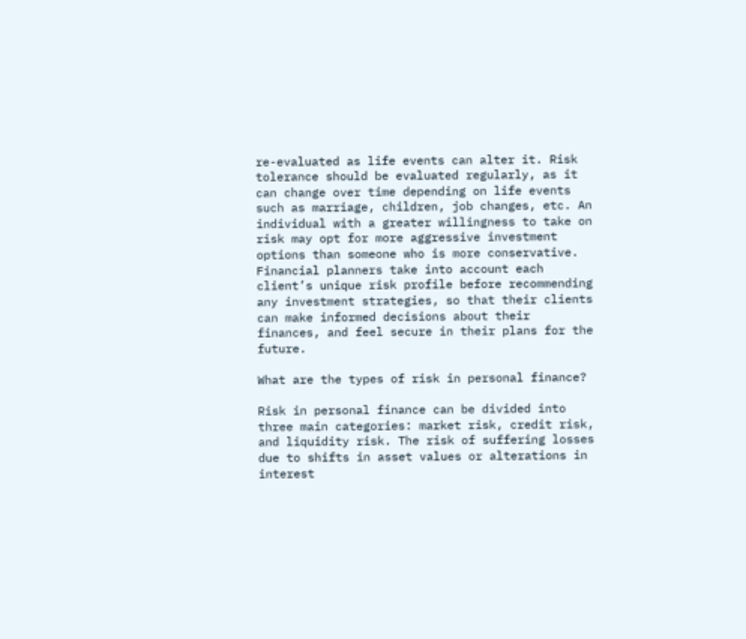re-evaluated as life events can alter it. Risk tolerance should be evaluated regularly, as it can change over time depending on life events such as marriage, children, job changes, etc. An individual with a greater willingness to take on risk may opt for more aggressive investment options than someone who is more conservative. Financial planners take into account each client’s unique risk profile before recommending any investment strategies, so that their clients can make informed decisions about their finances, and feel secure in their plans for the future.

What are the types of risk in personal finance?

Risk in personal finance can be divided into three main categories: market risk, credit risk, and liquidity risk. The risk of suffering losses due to shifts in asset values or alterations in interest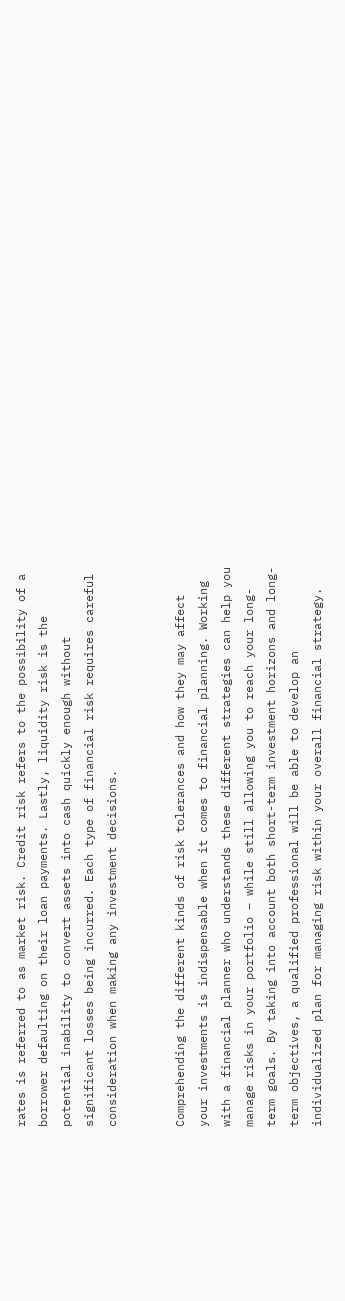rates is referred to as market risk. Credit risk refers to the possibility of a borrower defaulting on their loan payments. Lastly, liquidity risk is the potential inability to convert assets into cash quickly enough without significant losses being incurred. Each type of financial risk requires careful consideration when making any investment decisions.


Comprehending the different kinds of risk tolerances and how they may affect your investments is indispensable when it comes to financial planning. Working with a financial planner who understands these different strategies can help you manage risks in your portfolio – while still allowing you to reach your long-term goals. By taking into account both short-term investment horizons and long-term objectives, a qualified professional will be able to develop an individualized plan for managing risk within your overall financial strategy.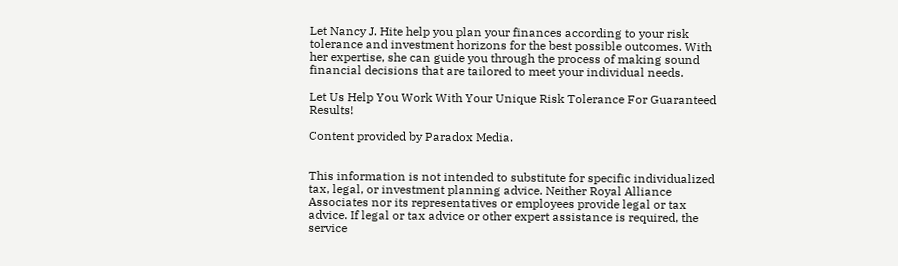Let Nancy J. Hite help you plan your finances according to your risk tolerance and investment horizons for the best possible outcomes. With her expertise, she can guide you through the process of making sound financial decisions that are tailored to meet your individual needs.

Let Us Help You Work With Your Unique Risk Tolerance For Guaranteed Results!

Content provided by Paradox Media.


This information is not intended to substitute for specific individualized tax, legal, or investment planning advice. Neither Royal Alliance Associates nor its representatives or employees provide legal or tax advice. If legal or tax advice or other expert assistance is required, the service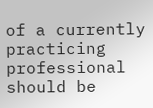of a currently practicing professional should be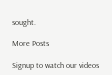sought.

More Posts

Signup to watch our videos